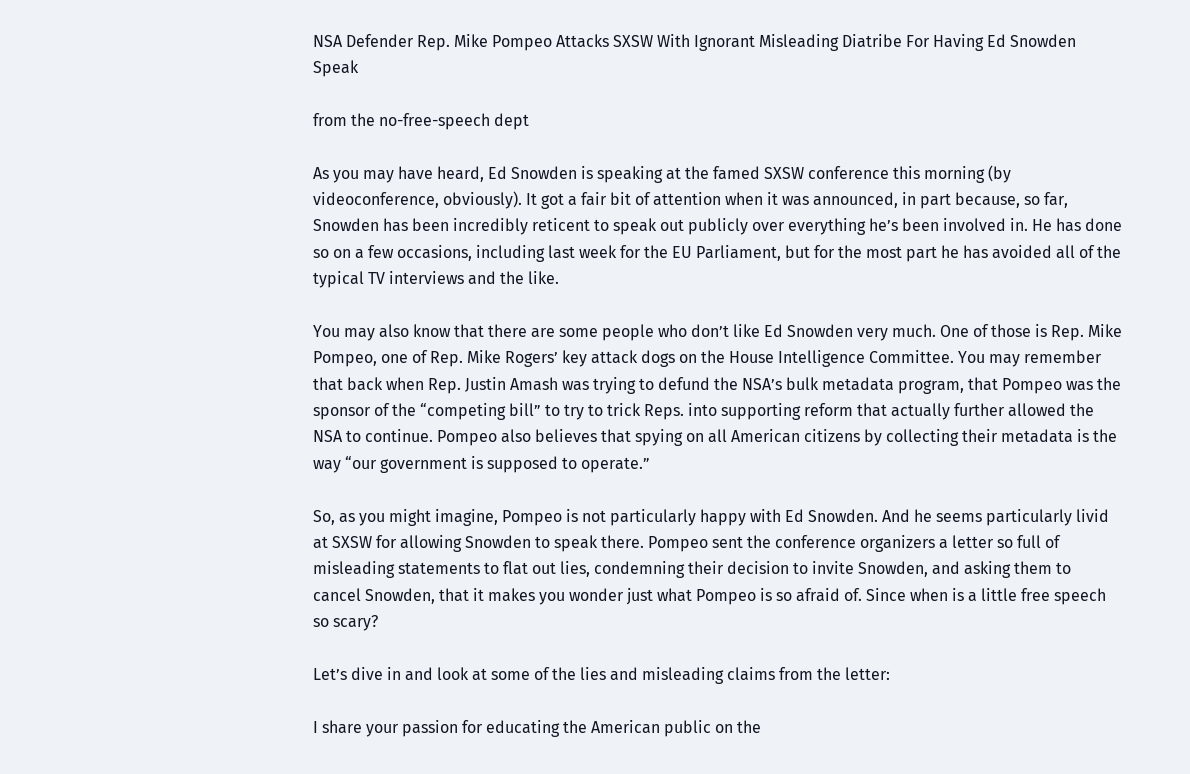NSA Defender Rep. Mike Pompeo Attacks SXSW With Ignorant Misleading Diatribe For Having Ed Snowden Speak

from the no-free-speech dept

As you may have heard, Ed Snowden is speaking at the famed SXSW conference this morning (by videoconference, obviously). It got a fair bit of attention when it was announced, in part because, so far, Snowden has been incredibly reticent to speak out publicly over everything he’s been involved in. He has done so on a few occasions, including last week for the EU Parliament, but for the most part he has avoided all of the typical TV interviews and the like.

You may also know that there are some people who don’t like Ed Snowden very much. One of those is Rep. Mike Pompeo, one of Rep. Mike Rogers’ key attack dogs on the House Intelligence Committee. You may remember that back when Rep. Justin Amash was trying to defund the NSA’s bulk metadata program, that Pompeo was the sponsor of the “competing bill” to try to trick Reps. into supporting reform that actually further allowed the NSA to continue. Pompeo also believes that spying on all American citizens by collecting their metadata is the way “our government is supposed to operate.”

So, as you might imagine, Pompeo is not particularly happy with Ed Snowden. And he seems particularly livid at SXSW for allowing Snowden to speak there. Pompeo sent the conference organizers a letter so full of misleading statements to flat out lies, condemning their decision to invite Snowden, and asking them to cancel Snowden, that it makes you wonder just what Pompeo is so afraid of. Since when is a little free speech so scary?

Let’s dive in and look at some of the lies and misleading claims from the letter:

I share your passion for educating the American public on the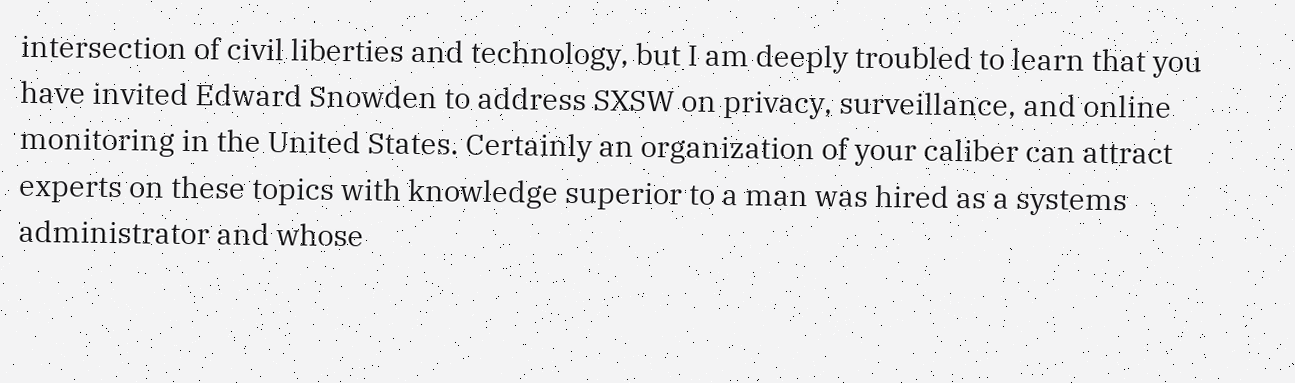intersection of civil liberties and technology, but I am deeply troubled to learn that you have invited Edward Snowden to address SXSW on privacy, surveillance, and online monitoring in the United States. Certainly an organization of your caliber can attract experts on these topics with knowledge superior to a man was hired as a systems administrator and whose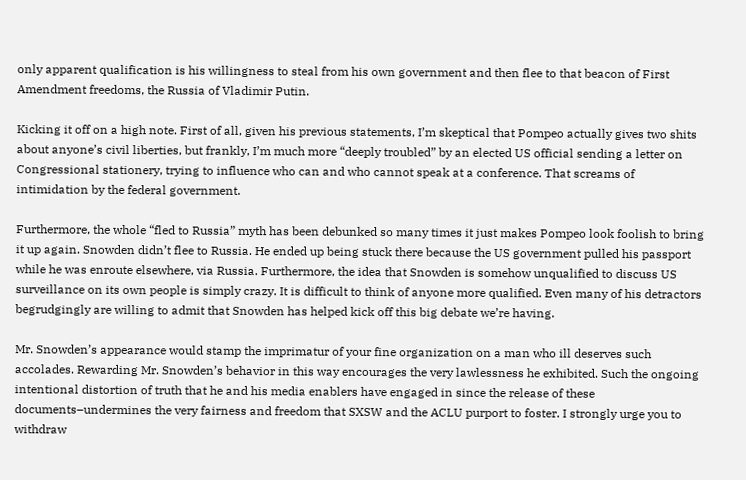only apparent qualification is his willingness to steal from his own government and then flee to that beacon of First Amendment freedoms, the Russia of Vladimir Putin.

Kicking it off on a high note. First of all, given his previous statements, I’m skeptical that Pompeo actually gives two shits about anyone’s civil liberties, but frankly, I’m much more “deeply troubled” by an elected US official sending a letter on Congressional stationery, trying to influence who can and who cannot speak at a conference. That screams of intimidation by the federal government.

Furthermore, the whole “fled to Russia” myth has been debunked so many times it just makes Pompeo look foolish to bring it up again. Snowden didn’t flee to Russia. He ended up being stuck there because the US government pulled his passport while he was enroute elsewhere, via Russia. Furthermore, the idea that Snowden is somehow unqualified to discuss US surveillance on its own people is simply crazy. It is difficult to think of anyone more qualified. Even many of his detractors begrudgingly are willing to admit that Snowden has helped kick off this big debate we’re having.

Mr. Snowden’s appearance would stamp the imprimatur of your fine organization on a man who ill deserves such accolades. Rewarding Mr. Snowden’s behavior in this way encourages the very lawlessness he exhibited. Such the ongoing intentional distortion of truth that he and his media enablers have engaged in since the release of these documents–undermines the very fairness and freedom that SXSW and the ACLU purport to foster. I strongly urge you to withdraw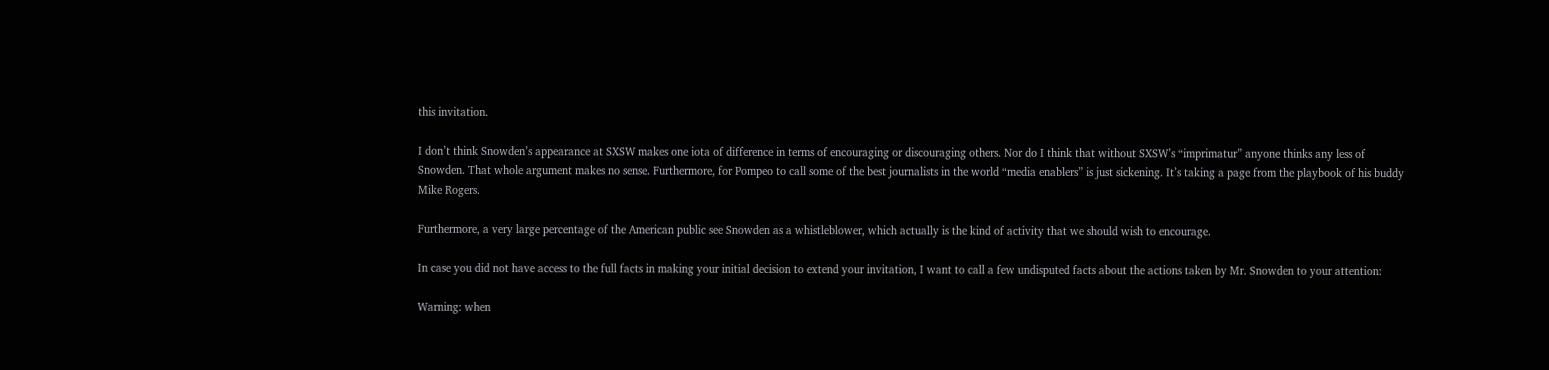this invitation.

I don’t think Snowden’s appearance at SXSW makes one iota of difference in terms of encouraging or discouraging others. Nor do I think that without SXSW’s “imprimatur” anyone thinks any less of Snowden. That whole argument makes no sense. Furthermore, for Pompeo to call some of the best journalists in the world “media enablers” is just sickening. It’s taking a page from the playbook of his buddy Mike Rogers.

Furthermore, a very large percentage of the American public see Snowden as a whistleblower, which actually is the kind of activity that we should wish to encourage.

In case you did not have access to the full facts in making your initial decision to extend your invitation, I want to call a few undisputed facts about the actions taken by Mr. Snowden to your attention:

Warning: when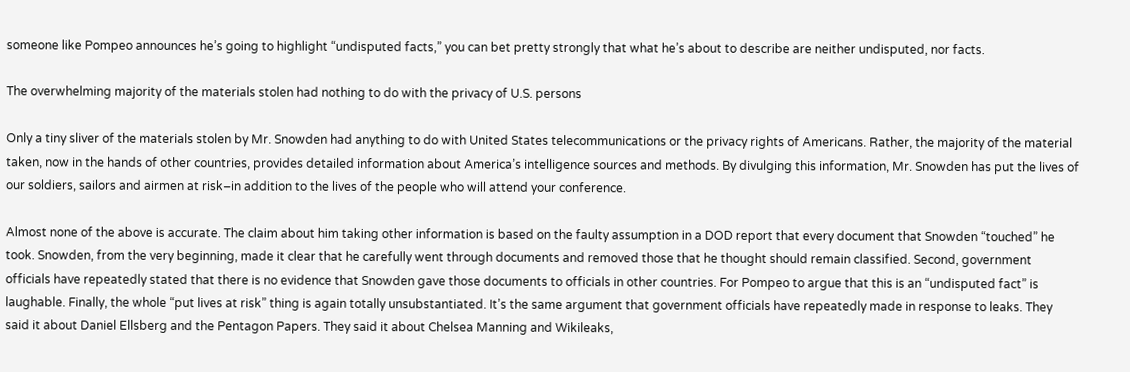someone like Pompeo announces he’s going to highlight “undisputed facts,” you can bet pretty strongly that what he’s about to describe are neither undisputed, nor facts.

The overwhelming majority of the materials stolen had nothing to do with the privacy of U.S. persons

Only a tiny sliver of the materials stolen by Mr. Snowden had anything to do with United States telecommunications or the privacy rights of Americans. Rather, the majority of the material taken, now in the hands of other countries, provides detailed information about America’s intelligence sources and methods. By divulging this information, Mr. Snowden has put the lives of our soldiers, sailors and airmen at risk–in addition to the lives of the people who will attend your conference.

Almost none of the above is accurate. The claim about him taking other information is based on the faulty assumption in a DOD report that every document that Snowden “touched” he took. Snowden, from the very beginning, made it clear that he carefully went through documents and removed those that he thought should remain classified. Second, government officials have repeatedly stated that there is no evidence that Snowden gave those documents to officials in other countries. For Pompeo to argue that this is an “undisputed fact” is laughable. Finally, the whole “put lives at risk” thing is again totally unsubstantiated. It’s the same argument that government officials have repeatedly made in response to leaks. They said it about Daniel Ellsberg and the Pentagon Papers. They said it about Chelsea Manning and Wikileaks,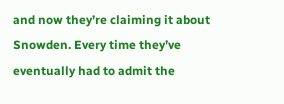and now they’re claiming it about Snowden. Every time they’ve eventually had to admit the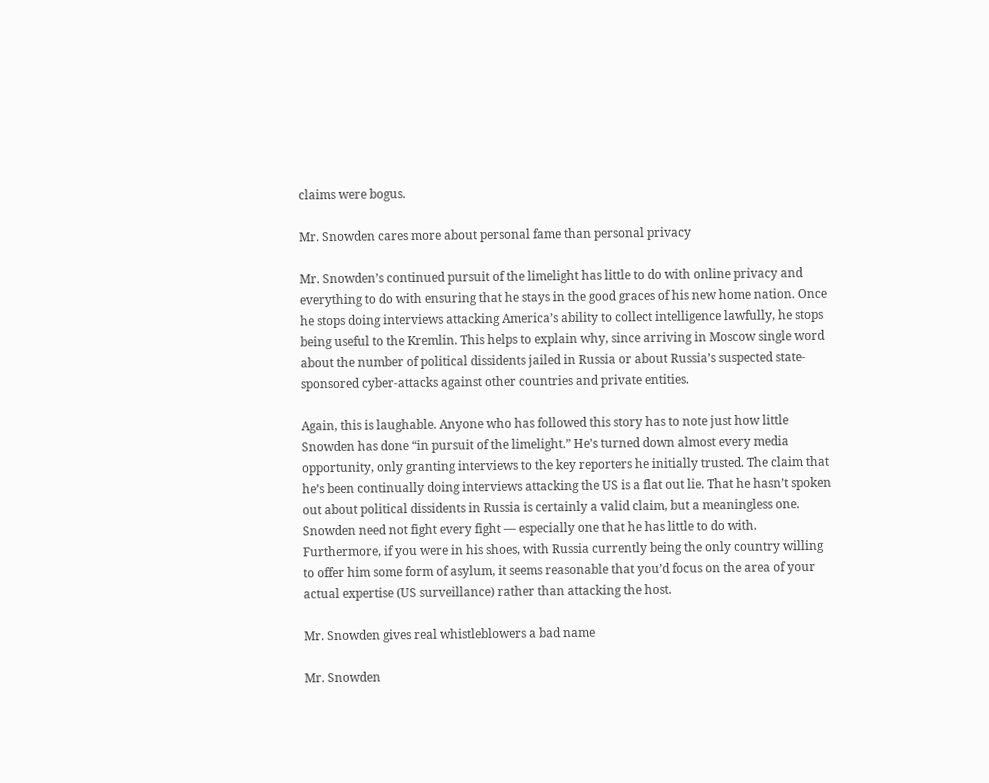claims were bogus.

Mr. Snowden cares more about personal fame than personal privacy

Mr. Snowden’s continued pursuit of the limelight has little to do with online privacy and everything to do with ensuring that he stays in the good graces of his new home nation. Once he stops doing interviews attacking America’s ability to collect intelligence lawfully, he stops being useful to the Kremlin. This helps to explain why, since arriving in Moscow single word about the number of political dissidents jailed in Russia or about Russia’s suspected state-sponsored cyber-attacks against other countries and private entities.

Again, this is laughable. Anyone who has followed this story has to note just how little Snowden has done “in pursuit of the limelight.” He’s turned down almost every media opportunity, only granting interviews to the key reporters he initially trusted. The claim that he’s been continually doing interviews attacking the US is a flat out lie. That he hasn’t spoken out about political dissidents in Russia is certainly a valid claim, but a meaningless one. Snowden need not fight every fight — especially one that he has little to do with. Furthermore, if you were in his shoes, with Russia currently being the only country willing to offer him some form of asylum, it seems reasonable that you’d focus on the area of your actual expertise (US surveillance) rather than attacking the host.

Mr. Snowden gives real whistleblowers a bad name

Mr. Snowden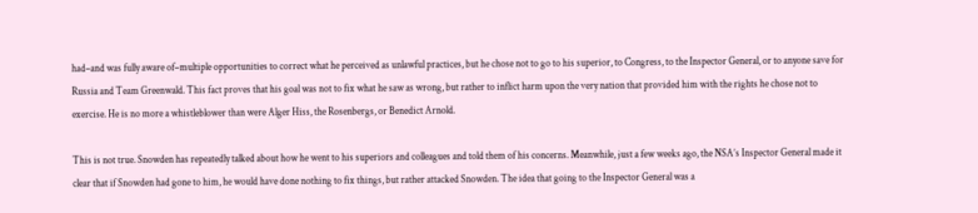had–and was fully aware of–multiple opportunities to correct what he perceived as unlawful practices, but he chose not to go to his superior, to Congress, to the Inspector General, or to anyone save for Russia and Team Greenwald. This fact proves that his goal was not to fix what he saw as wrong, but rather to inflict harm upon the very nation that provided him with the rights he chose not to exercise. He is no more a whistleblower than were Alger Hiss, the Rosenbergs, or Benedict Arnold.

This is not true. Snowden has repeatedly talked about how he went to his superiors and colleagues and told them of his concerns. Meanwhile, just a few weeks ago, the NSA’s Inspector General made it clear that if Snowden had gone to him, he would have done nothing to fix things, but rather attacked Snowden. The idea that going to the Inspector General was a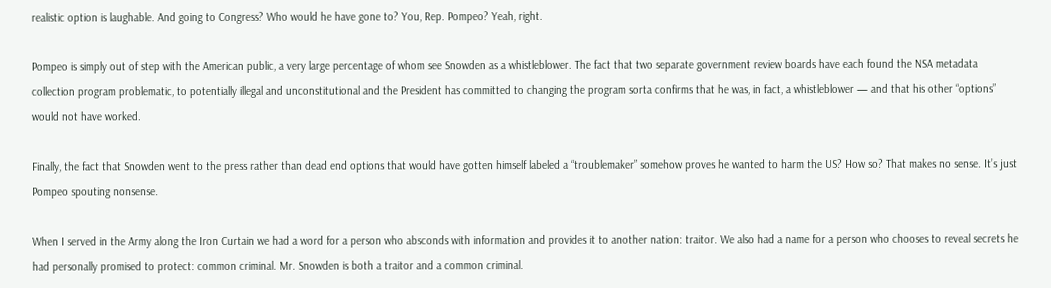realistic option is laughable. And going to Congress? Who would he have gone to? You, Rep. Pompeo? Yeah, right.

Pompeo is simply out of step with the American public, a very large percentage of whom see Snowden as a whistleblower. The fact that two separate government review boards have each found the NSA metadata collection program problematic, to potentially illegal and unconstitutional and the President has committed to changing the program sorta confirms that he was, in fact, a whistleblower — and that his other “options” would not have worked.

Finally, the fact that Snowden went to the press rather than dead end options that would have gotten himself labeled a “troublemaker” somehow proves he wanted to harm the US? How so? That makes no sense. It’s just Pompeo spouting nonsense.

When I served in the Army along the Iron Curtain we had a word for a person who absconds with information and provides it to another nation: traitor. We also had a name for a person who chooses to reveal secrets he had personally promised to protect: common criminal. Mr. Snowden is both a traitor and a common criminal.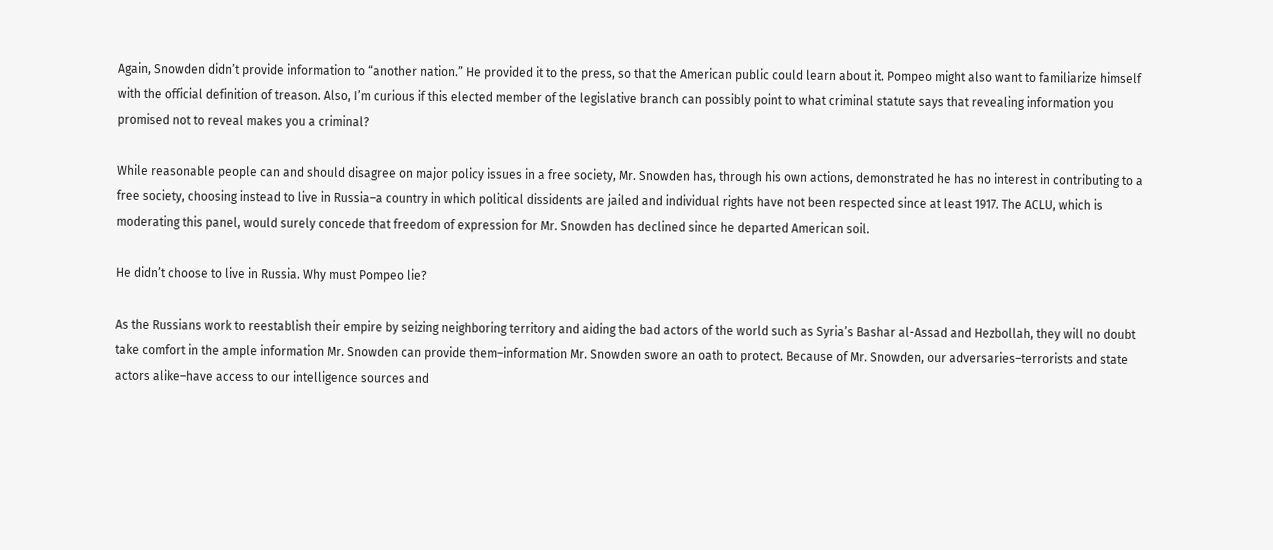Again, Snowden didn’t provide information to “another nation.” He provided it to the press, so that the American public could learn about it. Pompeo might also want to familiarize himself with the official definition of treason. Also, I’m curious if this elected member of the legislative branch can possibly point to what criminal statute says that revealing information you promised not to reveal makes you a criminal?

While reasonable people can and should disagree on major policy issues in a free society, Mr. Snowden has, through his own actions, demonstrated he has no interest in contributing to a free society, choosing instead to live in Russia–a country in which political dissidents are jailed and individual rights have not been respected since at least 1917. The ACLU, which is moderating this panel, would surely concede that freedom of expression for Mr. Snowden has declined since he departed American soil.

He didn’t choose to live in Russia. Why must Pompeo lie?

As the Russians work to reestablish their empire by seizing neighboring territory and aiding the bad actors of the world such as Syria’s Bashar al-Assad and Hezbollah, they will no doubt take comfort in the ample information Mr. Snowden can provide them–information Mr. Snowden swore an oath to protect. Because of Mr. Snowden, our adversaries–terrorists and state actors alike–have access to our intelligence sources and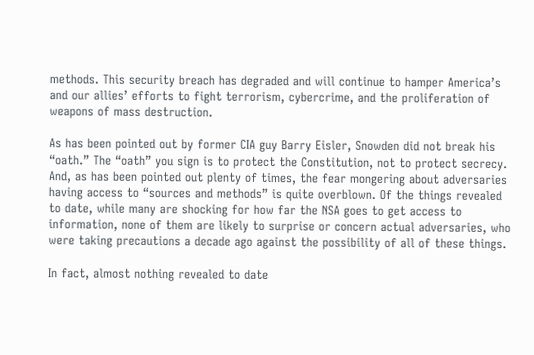methods. This security breach has degraded and will continue to hamper America’s and our allies’ efforts to fight terrorism, cybercrime, and the proliferation of weapons of mass destruction.

As has been pointed out by former CIA guy Barry Eisler, Snowden did not break his “oath.” The “oath” you sign is to protect the Constitution, not to protect secrecy. And, as has been pointed out plenty of times, the fear mongering about adversaries having access to “sources and methods” is quite overblown. Of the things revealed to date, while many are shocking for how far the NSA goes to get access to information, none of them are likely to surprise or concern actual adversaries, who were taking precautions a decade ago against the possibility of all of these things.

In fact, almost nothing revealed to date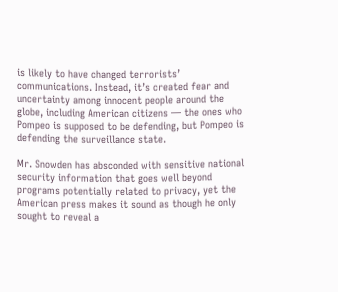is likely to have changed terrorists’ communications. Instead, it’s created fear and uncertainty among innocent people around the globe, including American citizens — the ones who Pompeo is supposed to be defending, but Pompeo is defending the surveillance state.

Mr. Snowden has absconded with sensitive national security information that goes well beyond programs potentially related to privacy, yet the American press makes it sound as though he only sought to reveal a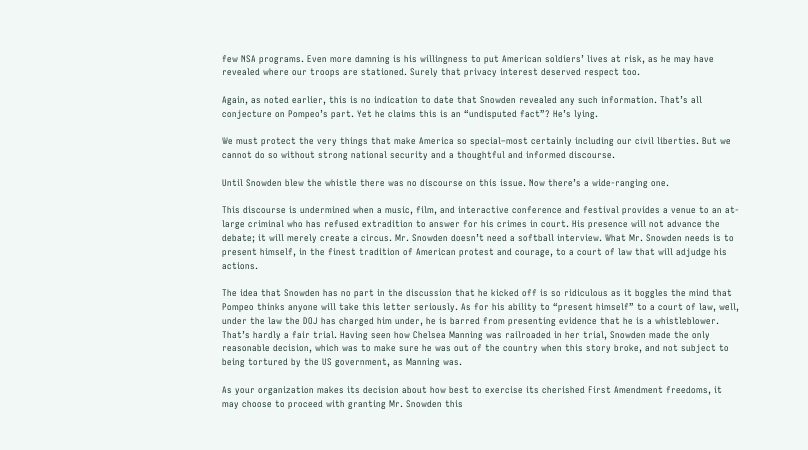few NSA programs. Even more damning is his willingness to put American soldiers’ lives at risk, as he may have revealed where our troops are stationed. Surely that privacy interest deserved respect too.

Again, as noted earlier, this is no indication to date that Snowden revealed any such information. That’s all conjecture on Pompeo’s part. Yet he claims this is an “undisputed fact”? He’s lying.

We must protect the very things that make America so special–most certainly including our civil liberties. But we cannot do so without strong national security and a thoughtful and informed discourse.

Until Snowden blew the whistle there was no discourse on this issue. Now there’s a wide-ranging one.

This discourse is undermined when a music, film, and interactive conference and festival provides a venue to an at-large criminal who has refused extradition to answer for his crimes in court. His presence will not advance the debate; it will merely create a circus. Mr. Snowden doesn’t need a softball interview. What Mr. Snowden needs is to present himself, in the finest tradition of American protest and courage, to a court of law that will adjudge his actions.

The idea that Snowden has no part in the discussion that he kicked off is so ridiculous as it boggles the mind that Pompeo thinks anyone will take this letter seriously. As for his ability to “present himself” to a court of law, well, under the law the DOJ has charged him under, he is barred from presenting evidence that he is a whistleblower. That’s hardly a fair trial. Having seen how Chelsea Manning was railroaded in her trial, Snowden made the only reasonable decision, which was to make sure he was out of the country when this story broke, and not subject to being tortured by the US government, as Manning was.

As your organization makes its decision about how best to exercise its cherished First Amendment freedoms, it may choose to proceed with granting Mr. Snowden this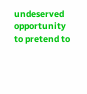undeserved opportunity to pretend to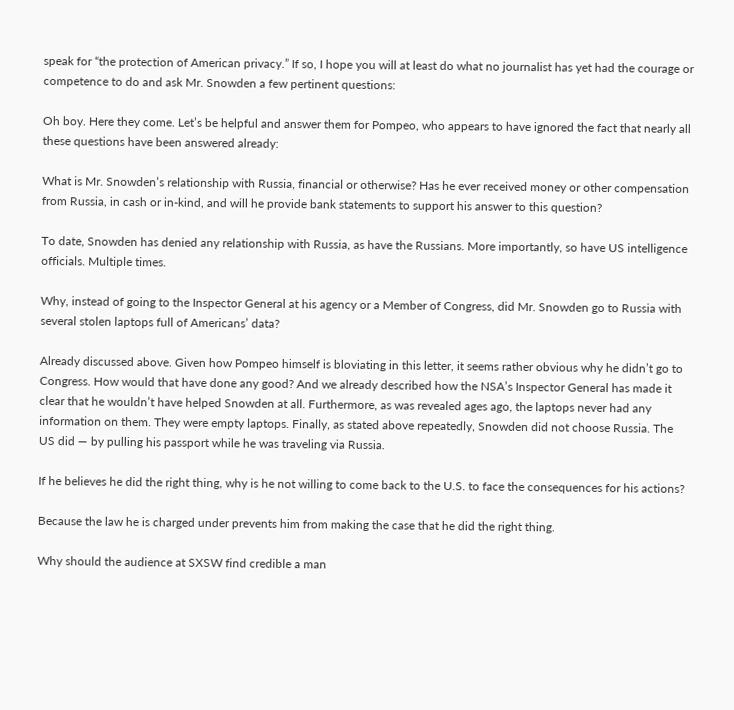speak for “the protection of American privacy.” If so, I hope you will at least do what no journalist has yet had the courage or competence to do and ask Mr. Snowden a few pertinent questions:

Oh boy. Here they come. Let’s be helpful and answer them for Pompeo, who appears to have ignored the fact that nearly all these questions have been answered already:

What is Mr. Snowden’s relationship with Russia, financial or otherwise? Has he ever received money or other compensation from Russia, in cash or in-kind, and will he provide bank statements to support his answer to this question?

To date, Snowden has denied any relationship with Russia, as have the Russians. More importantly, so have US intelligence officials. Multiple times.

Why, instead of going to the Inspector General at his agency or a Member of Congress, did Mr. Snowden go to Russia with several stolen laptops full of Americans’ data?

Already discussed above. Given how Pompeo himself is bloviating in this letter, it seems rather obvious why he didn’t go to Congress. How would that have done any good? And we already described how the NSA’s Inspector General has made it clear that he wouldn’t have helped Snowden at all. Furthermore, as was revealed ages ago, the laptops never had any information on them. They were empty laptops. Finally, as stated above repeatedly, Snowden did not choose Russia. The US did — by pulling his passport while he was traveling via Russia.

If he believes he did the right thing, why is he not willing to come back to the U.S. to face the consequences for his actions?

Because the law he is charged under prevents him from making the case that he did the right thing.

Why should the audience at SXSW find credible a man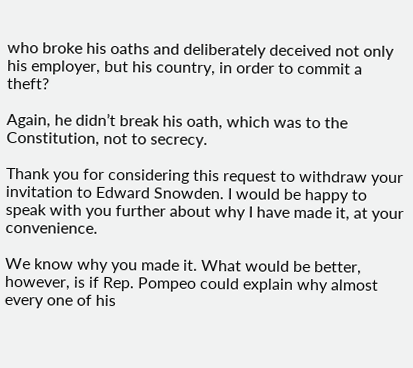who broke his oaths and deliberately deceived not only his employer, but his country, in order to commit a theft?

Again, he didn’t break his oath, which was to the Constitution, not to secrecy.

Thank you for considering this request to withdraw your invitation to Edward Snowden. I would be happy to speak with you further about why I have made it, at your convenience.

We know why you made it. What would be better, however, is if Rep. Pompeo could explain why almost every one of his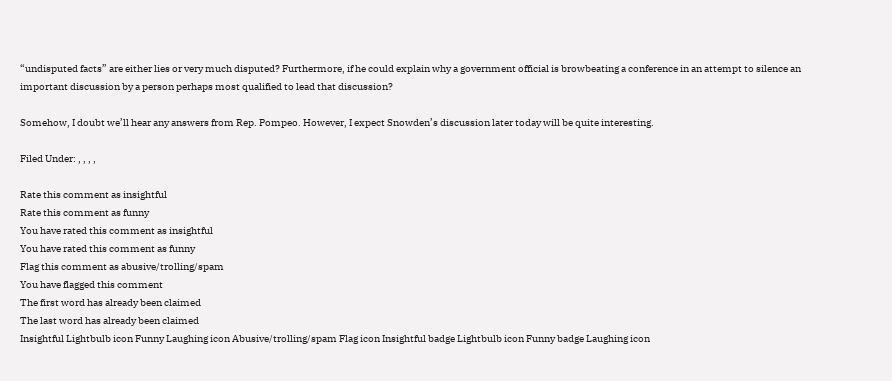“undisputed facts” are either lies or very much disputed? Furthermore, if he could explain why a government official is browbeating a conference in an attempt to silence an important discussion by a person perhaps most qualified to lead that discussion?

Somehow, I doubt we’ll hear any answers from Rep. Pompeo. However, I expect Snowden’s discussion later today will be quite interesting.

Filed Under: , , , ,

Rate this comment as insightful
Rate this comment as funny
You have rated this comment as insightful
You have rated this comment as funny
Flag this comment as abusive/trolling/spam
You have flagged this comment
The first word has already been claimed
The last word has already been claimed
Insightful Lightbulb icon Funny Laughing icon Abusive/trolling/spam Flag icon Insightful badge Lightbulb icon Funny badge Laughing icon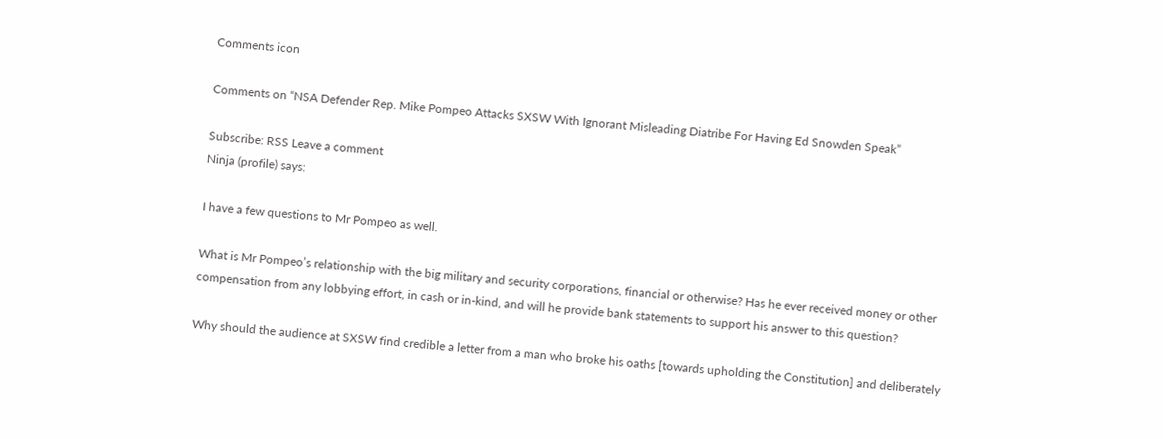Comments icon

Comments on “NSA Defender Rep. Mike Pompeo Attacks SXSW With Ignorant Misleading Diatribe For Having Ed Snowden Speak”

Subscribe: RSS Leave a comment
Ninja (profile) says:

I have a few questions to Mr Pompeo as well.

What is Mr Pompeo’s relationship with the big military and security corporations, financial or otherwise? Has he ever received money or other compensation from any lobbying effort, in cash or in-kind, and will he provide bank statements to support his answer to this question?

Why should the audience at SXSW find credible a letter from a man who broke his oaths [towards upholding the Constitution] and deliberately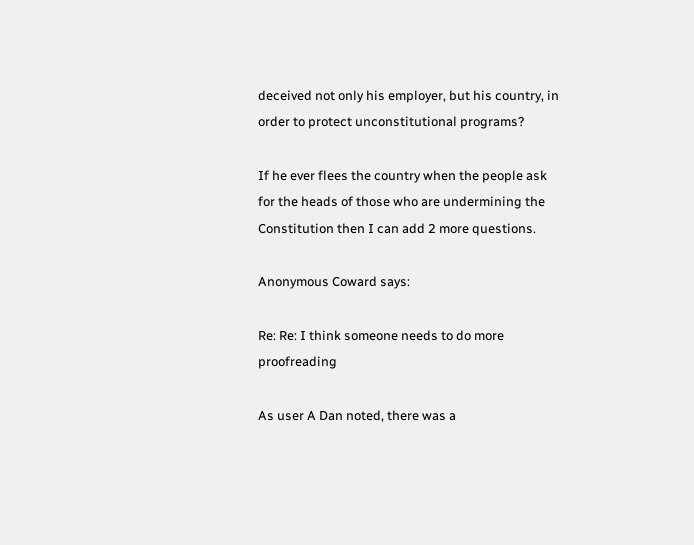deceived not only his employer, but his country, in order to protect unconstitutional programs?

If he ever flees the country when the people ask for the heads of those who are undermining the Constitution then I can add 2 more questions.

Anonymous Coward says:

Re: Re: I think someone needs to do more proofreading

As user A Dan noted, there was a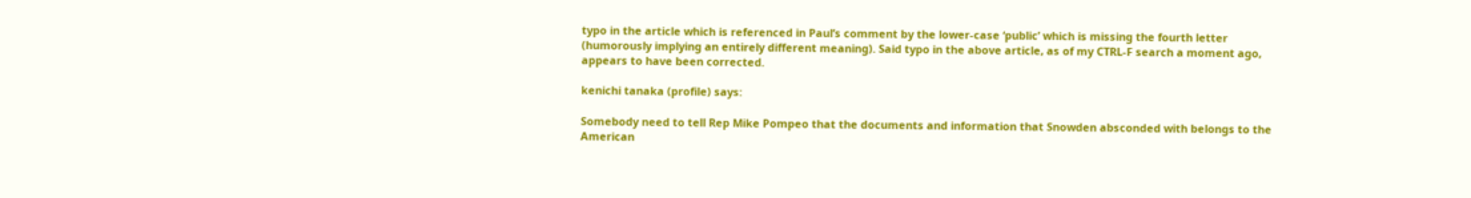typo in the article which is referenced in Paul’s comment by the lower-case ‘public’ which is missing the fourth letter (humorously implying an entirely different meaning). Said typo in the above article, as of my CTRL-F search a moment ago, appears to have been corrected.

kenichi tanaka (profile) says:

Somebody need to tell Rep Mike Pompeo that the documents and information that Snowden absconded with belongs to the American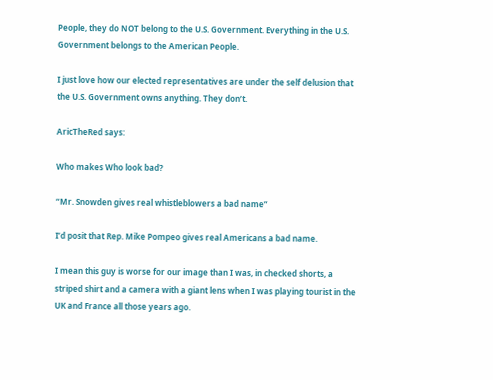People, they do NOT belong to the U.S. Government. Everything in the U.S. Government belongs to the American People.

I just love how our elected representatives are under the self delusion that the U.S. Government owns anything. They don’t.

AricTheRed says:

Who makes Who look bad?

“Mr. Snowden gives real whistleblowers a bad name”

I’d posit that Rep. Mike Pompeo gives real Americans a bad name.

I mean this guy is worse for our image than I was, in checked shorts, a striped shirt and a camera with a giant lens when I was playing tourist in the UK and France all those years ago.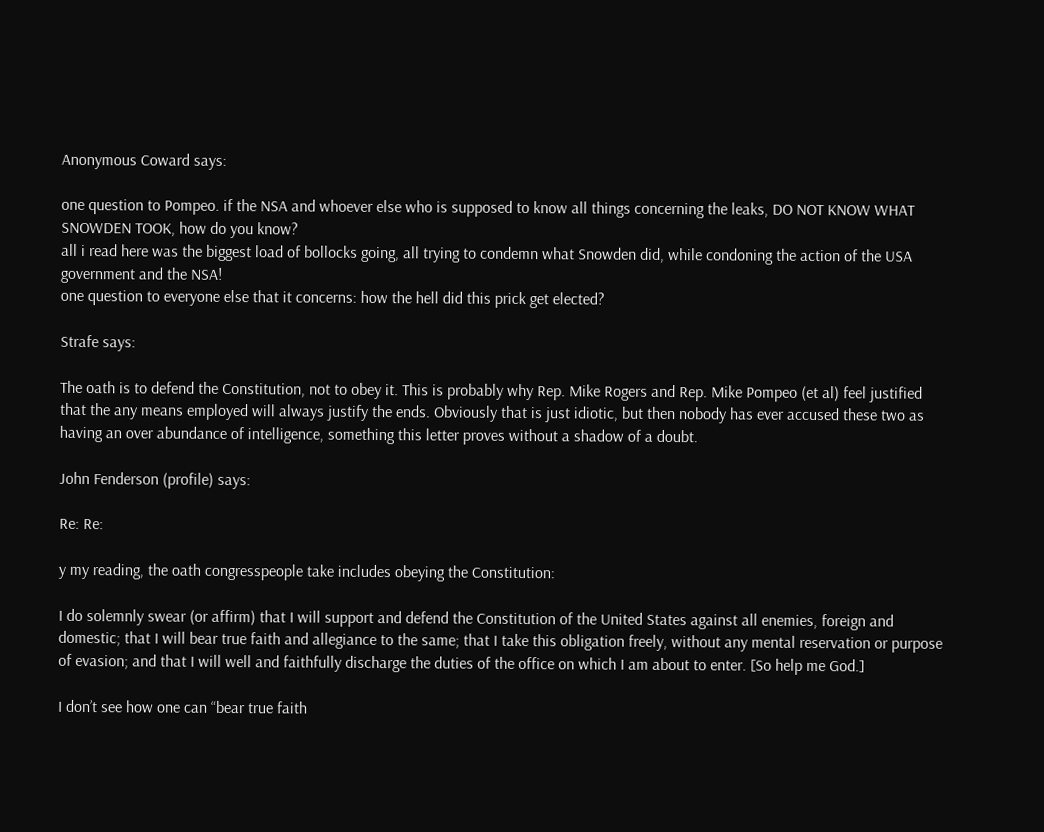Anonymous Coward says:

one question to Pompeo. if the NSA and whoever else who is supposed to know all things concerning the leaks, DO NOT KNOW WHAT SNOWDEN TOOK, how do you know?
all i read here was the biggest load of bollocks going, all trying to condemn what Snowden did, while condoning the action of the USA government and the NSA!
one question to everyone else that it concerns: how the hell did this prick get elected?

Strafe says:

The oath is to defend the Constitution, not to obey it. This is probably why Rep. Mike Rogers and Rep. Mike Pompeo (et al) feel justified that the any means employed will always justify the ends. Obviously that is just idiotic, but then nobody has ever accused these two as having an over abundance of intelligence, something this letter proves without a shadow of a doubt.

John Fenderson (profile) says:

Re: Re:

y my reading, the oath congresspeople take includes obeying the Constitution:

I do solemnly swear (or affirm) that I will support and defend the Constitution of the United States against all enemies, foreign and domestic; that I will bear true faith and allegiance to the same; that I take this obligation freely, without any mental reservation or purpose of evasion; and that I will well and faithfully discharge the duties of the office on which I am about to enter. [So help me God.]

I don’t see how one can “bear true faith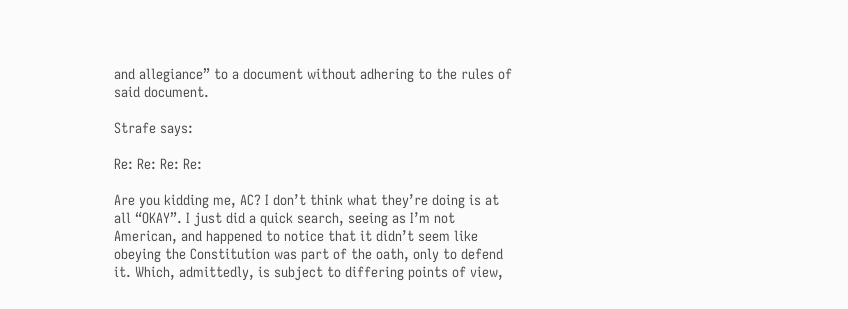and allegiance” to a document without adhering to the rules of said document.

Strafe says:

Re: Re: Re: Re:

Are you kidding me, AC? I don’t think what they’re doing is at all “OKAY”. I just did a quick search, seeing as I’m not American, and happened to notice that it didn’t seem like obeying the Constitution was part of the oath, only to defend it. Which, admittedly, is subject to differing points of view,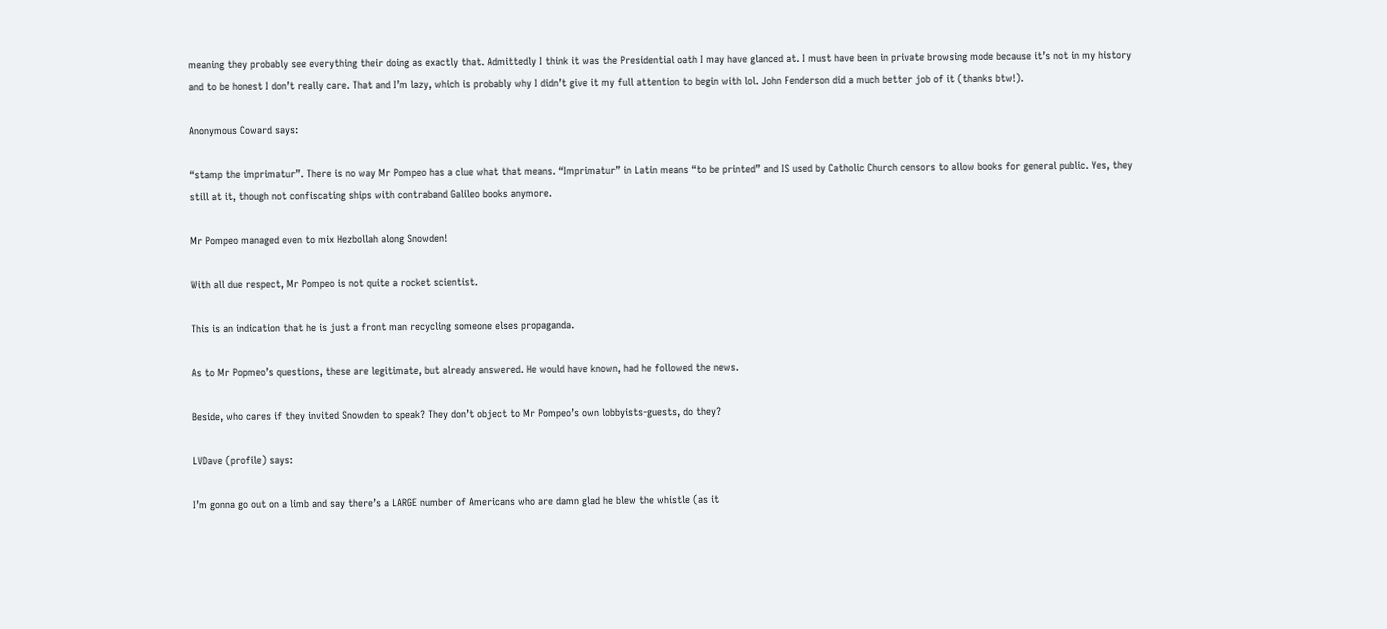meaning they probably see everything their doing as exactly that. Admittedly I think it was the Presidential oath I may have glanced at. I must have been in private browsing mode because it’s not in my history and to be honest I don’t really care. That and I’m lazy, which is probably why I didn’t give it my full attention to begin with lol. John Fenderson did a much better job of it (thanks btw!).

Anonymous Coward says:

“stamp the imprimatur”. There is no way Mr Pompeo has a clue what that means. “Imprimatur” in Latin means “to be printed” and IS used by Catholic Church censors to allow books for general public. Yes, they still at it, though not confiscating ships with contraband Galileo books anymore.

Mr Pompeo managed even to mix Hezbollah along Snowden!

With all due respect, Mr Pompeo is not quite a rocket scientist.

This is an indication that he is just a front man recycling someone elses propaganda.

As to Mr Popmeo’s questions, these are legitimate, but already answered. He would have known, had he followed the news.

Beside, who cares if they invited Snowden to speak? They don’t object to Mr Pompeo’s own lobbyists-guests, do they?

LVDave (profile) says:

I’m gonna go out on a limb and say there’s a LARGE number of Americans who are damn glad he blew the whistle (as it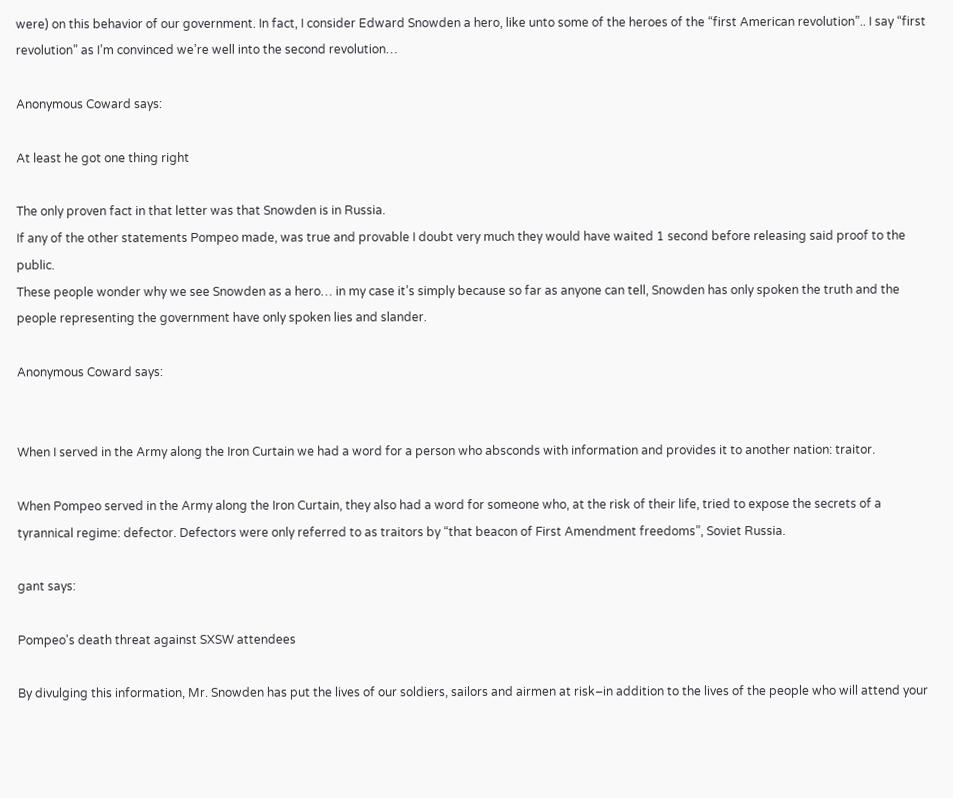were) on this behavior of our government. In fact, I consider Edward Snowden a hero, like unto some of the heroes of the “first American revolution”.. I say “first revolution” as I’m convinced we’re well into the second revolution…

Anonymous Coward says:

At least he got one thing right

The only proven fact in that letter was that Snowden is in Russia.
If any of the other statements Pompeo made, was true and provable I doubt very much they would have waited 1 second before releasing said proof to the public.
These people wonder why we see Snowden as a hero… in my case it’s simply because so far as anyone can tell, Snowden has only spoken the truth and the people representing the government have only spoken lies and slander.

Anonymous Coward says:


When I served in the Army along the Iron Curtain we had a word for a person who absconds with information and provides it to another nation: traitor.

When Pompeo served in the Army along the Iron Curtain, they also had a word for someone who, at the risk of their life, tried to expose the secrets of a tyrannical regime: defector. Defectors were only referred to as traitors by “that beacon of First Amendment freedoms”, Soviet Russia.

gant says:

Pompeo's death threat against SXSW attendees

By divulging this information, Mr. Snowden has put the lives of our soldiers, sailors and airmen at risk–in addition to the lives of the people who will attend your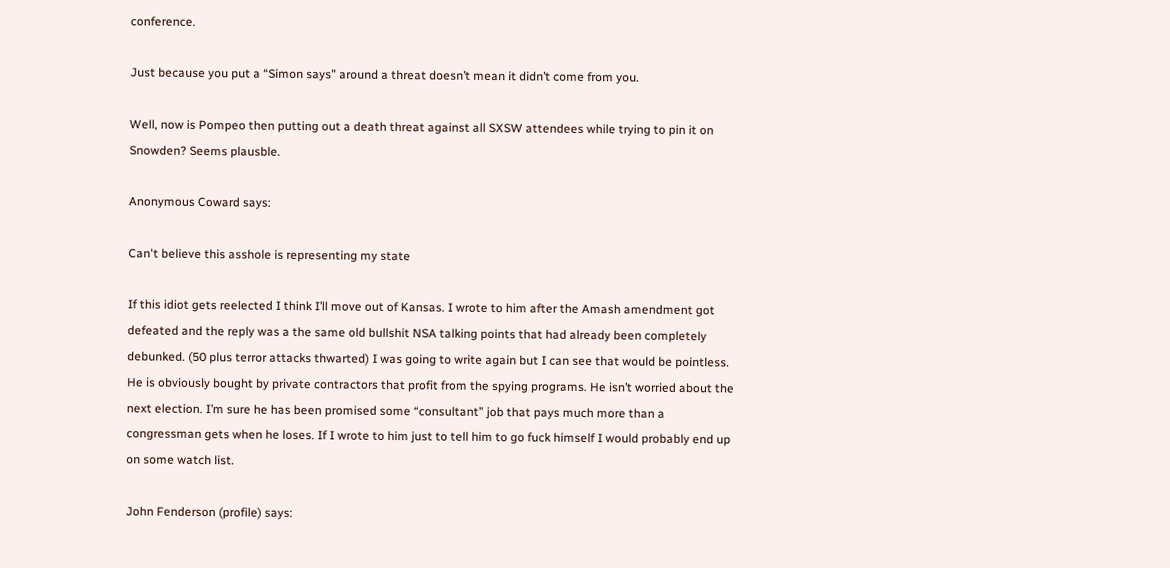conference.

Just because you put a “Simon says” around a threat doesn’t mean it didn’t come from you.

Well, now is Pompeo then putting out a death threat against all SXSW attendees while trying to pin it on Snowden? Seems plausble.

Anonymous Coward says:

Can't believe this asshole is representing my state

If this idiot gets reelected I think I’ll move out of Kansas. I wrote to him after the Amash amendment got defeated and the reply was a the same old bullshit NSA talking points that had already been completely debunked. (50 plus terror attacks thwarted) I was going to write again but I can see that would be pointless. He is obviously bought by private contractors that profit from the spying programs. He isn’t worried about the next election. I’m sure he has been promised some “consultant” job that pays much more than a congressman gets when he loses. If I wrote to him just to tell him to go fuck himself I would probably end up on some watch list.

John Fenderson (profile) says: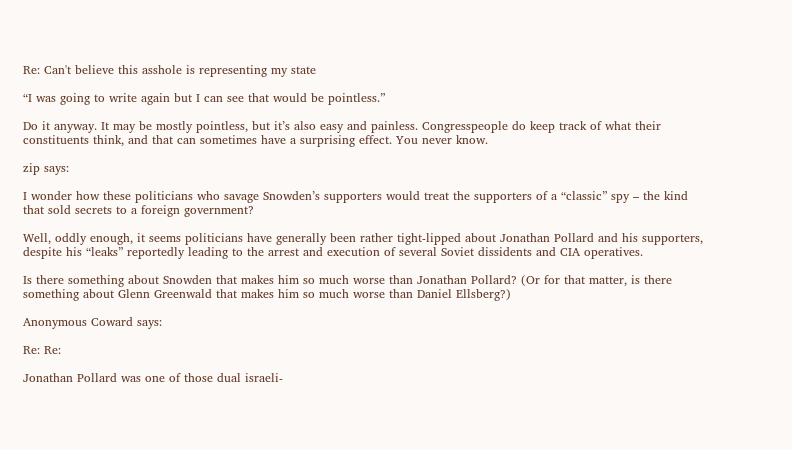Re: Can't believe this asshole is representing my state

“I was going to write again but I can see that would be pointless.”

Do it anyway. It may be mostly pointless, but it’s also easy and painless. Congresspeople do keep track of what their constituents think, and that can sometimes have a surprising effect. You never know.

zip says:

I wonder how these politicians who savage Snowden’s supporters would treat the supporters of a “classic” spy – the kind that sold secrets to a foreign government?

Well, oddly enough, it seems politicians have generally been rather tight-lipped about Jonathan Pollard and his supporters, despite his “leaks” reportedly leading to the arrest and execution of several Soviet dissidents and CIA operatives.

Is there something about Snowden that makes him so much worse than Jonathan Pollard? (Or for that matter, is there something about Glenn Greenwald that makes him so much worse than Daniel Ellsberg?)

Anonymous Coward says:

Re: Re:

Jonathan Pollard was one of those dual israeli-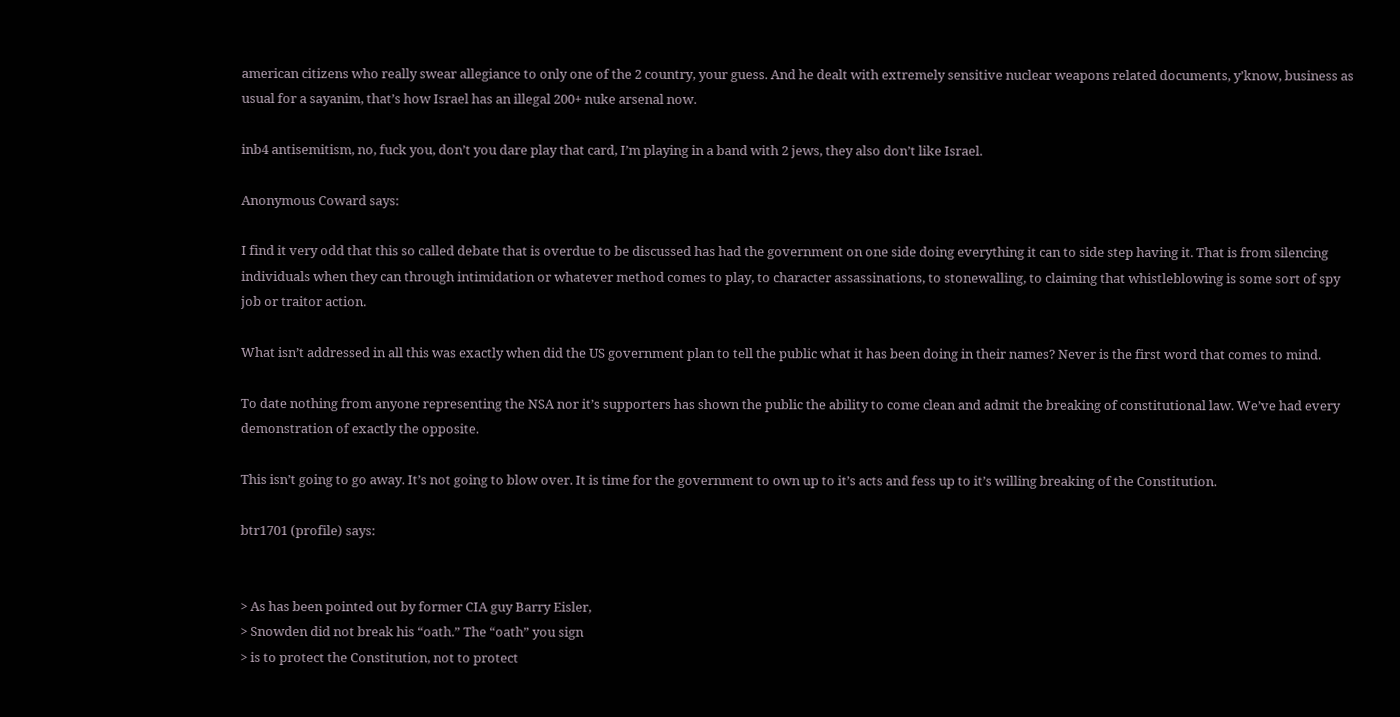american citizens who really swear allegiance to only one of the 2 country, your guess. And he dealt with extremely sensitive nuclear weapons related documents, y’know, business as usual for a sayanim, that’s how Israel has an illegal 200+ nuke arsenal now.

inb4 antisemitism, no, fuck you, don’t you dare play that card, I’m playing in a band with 2 jews, they also don’t like Israel.

Anonymous Coward says:

I find it very odd that this so called debate that is overdue to be discussed has had the government on one side doing everything it can to side step having it. That is from silencing individuals when they can through intimidation or whatever method comes to play, to character assassinations, to stonewalling, to claiming that whistleblowing is some sort of spy job or traitor action.

What isn’t addressed in all this was exactly when did the US government plan to tell the public what it has been doing in their names? Never is the first word that comes to mind.

To date nothing from anyone representing the NSA nor it’s supporters has shown the public the ability to come clean and admit the breaking of constitutional law. We’ve had every demonstration of exactly the opposite.

This isn’t going to go away. It’s not going to blow over. It is time for the government to own up to it’s acts and fess up to it’s willing breaking of the Constitution.

btr1701 (profile) says:


> As has been pointed out by former CIA guy Barry Eisler,
> Snowden did not break his “oath.” The “oath” you sign
> is to protect the Constitution, not to protect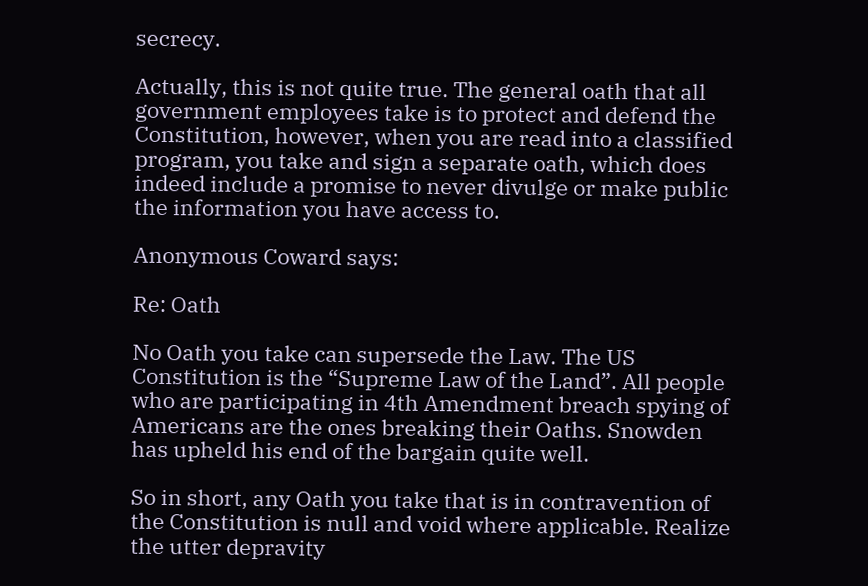secrecy.

Actually, this is not quite true. The general oath that all government employees take is to protect and defend the Constitution, however, when you are read into a classified program, you take and sign a separate oath, which does indeed include a promise to never divulge or make public the information you have access to.

Anonymous Coward says:

Re: Oath

No Oath you take can supersede the Law. The US Constitution is the “Supreme Law of the Land”. All people who are participating in 4th Amendment breach spying of Americans are the ones breaking their Oaths. Snowden has upheld his end of the bargain quite well.

So in short, any Oath you take that is in contravention of the Constitution is null and void where applicable. Realize the utter depravity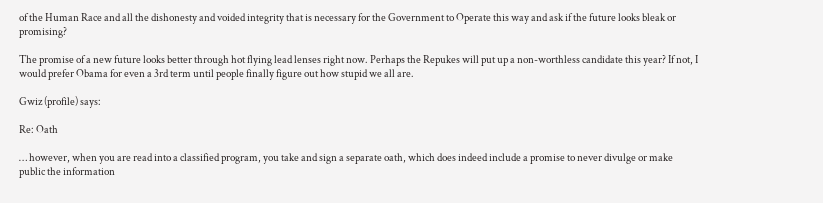of the Human Race and all the dishonesty and voided integrity that is necessary for the Government to Operate this way and ask if the future looks bleak or promising?

The promise of a new future looks better through hot flying lead lenses right now. Perhaps the Repukes will put up a non-worthless candidate this year? If not, I would prefer Obama for even a 3rd term until people finally figure out how stupid we all are.

Gwiz (profile) says:

Re: Oath

… however, when you are read into a classified program, you take and sign a separate oath, which does indeed include a promise to never divulge or make public the information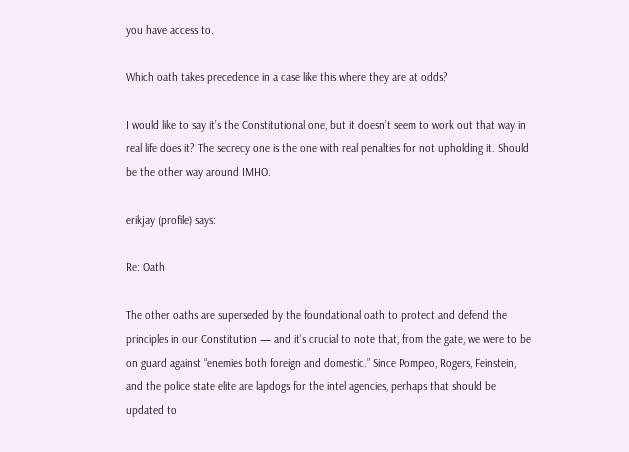you have access to.

Which oath takes precedence in a case like this where they are at odds?

I would like to say it’s the Constitutional one, but it doesn’t seem to work out that way in real life does it? The secrecy one is the one with real penalties for not upholding it. Should be the other way around IMHO.

erikjay (profile) says:

Re: Oath

The other oaths are superseded by the foundational oath to protect and defend the principles in our Constitution — and it’s crucial to note that, from the gate, we were to be on guard against “enemies both foreign and domestic.” Since Pompeo, Rogers, Feinstein, and the police state elite are lapdogs for the intel agencies, perhaps that should be updated to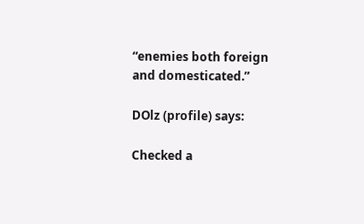“enemies both foreign and domesticated.”

DOlz (profile) says:

Checked a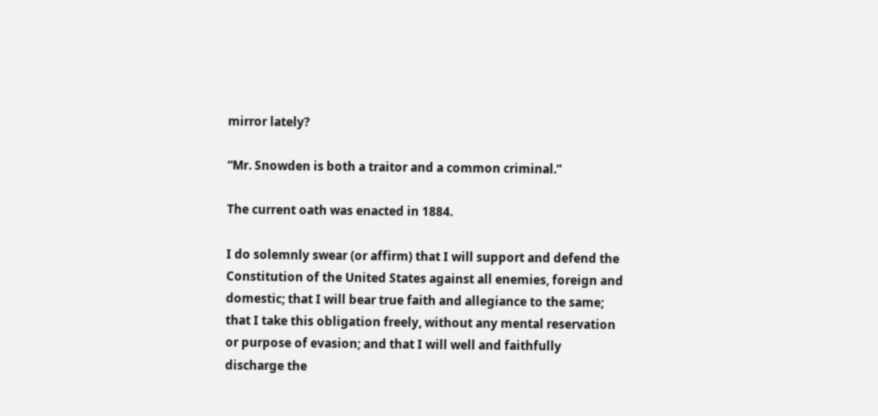mirror lately?

“Mr. Snowden is both a traitor and a common criminal.”

The current oath was enacted in 1884.

I do solemnly swear (or affirm) that I will support and defend the Constitution of the United States against all enemies, foreign and domestic; that I will bear true faith and allegiance to the same; that I take this obligation freely, without any mental reservation or purpose of evasion; and that I will well and faithfully discharge the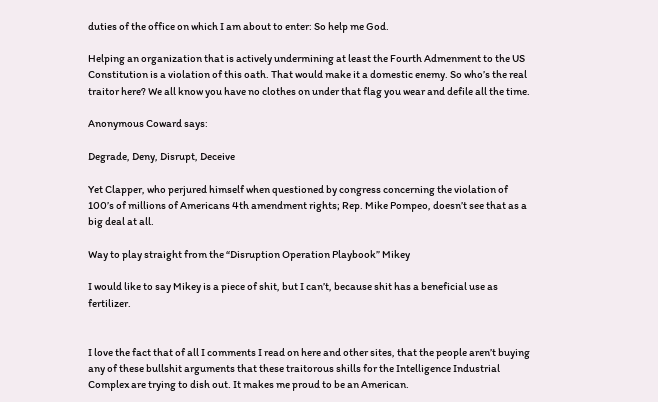duties of the office on which I am about to enter: So help me God.

Helping an organization that is actively undermining at least the Fourth Admenment to the US Constitution is a violation of this oath. That would make it a domestic enemy. So who’s the real traitor here? We all know you have no clothes on under that flag you wear and defile all the time.

Anonymous Coward says:

Degrade, Deny, Disrupt, Deceive

Yet Clapper, who perjured himself when questioned by congress concerning the violation of 100’s of millions of Americans 4th amendment rights; Rep. Mike Pompeo, doesn’t see that as a big deal at all.

Way to play straight from the “Disruption Operation Playbook” Mikey

I would like to say Mikey is a piece of shit, but I can’t, because shit has a beneficial use as fertilizer.


I love the fact that of all I comments I read on here and other sites, that the people aren’t buying any of these bullshit arguments that these traitorous shills for the Intelligence Industrial Complex are trying to dish out. It makes me proud to be an American.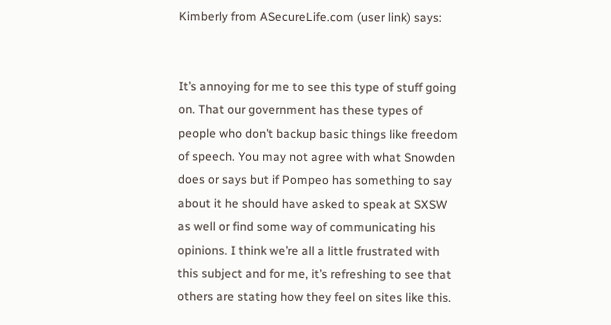Kimberly from ASecureLife.com (user link) says:


It’s annoying for me to see this type of stuff going on. That our government has these types of people who don’t backup basic things like freedom of speech. You may not agree with what Snowden does or says but if Pompeo has something to say about it he should have asked to speak at SXSW as well or find some way of communicating his opinions. I think we’re all a little frustrated with this subject and for me, it’s refreshing to see that others are stating how they feel on sites like this.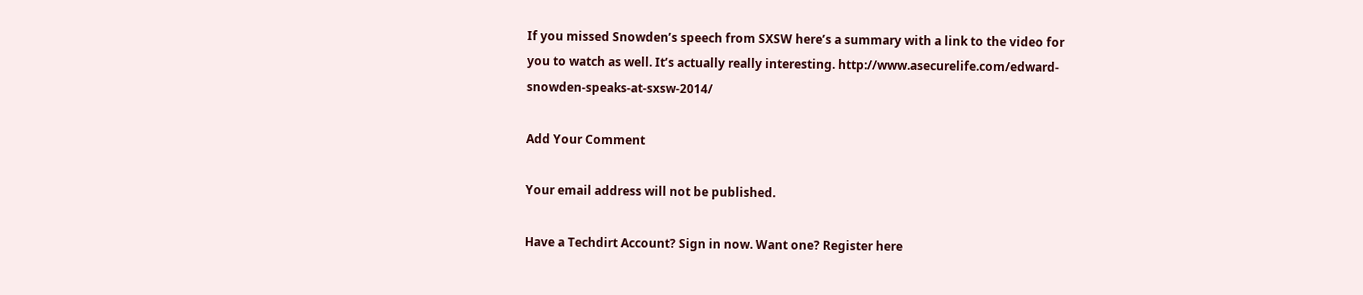If you missed Snowden’s speech from SXSW here’s a summary with a link to the video for you to watch as well. It’s actually really interesting. http://www.asecurelife.com/edward-snowden-speaks-at-sxsw-2014/

Add Your Comment

Your email address will not be published.

Have a Techdirt Account? Sign in now. Want one? Register here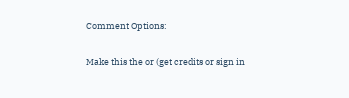Comment Options:

Make this the or (get credits or sign in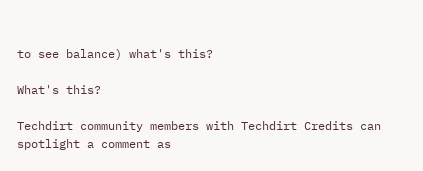to see balance) what's this?

What's this?

Techdirt community members with Techdirt Credits can spotlight a comment as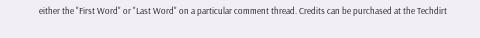either the "First Word" or "Last Word" on a particular comment thread. Credits can be purchased at the Techdirt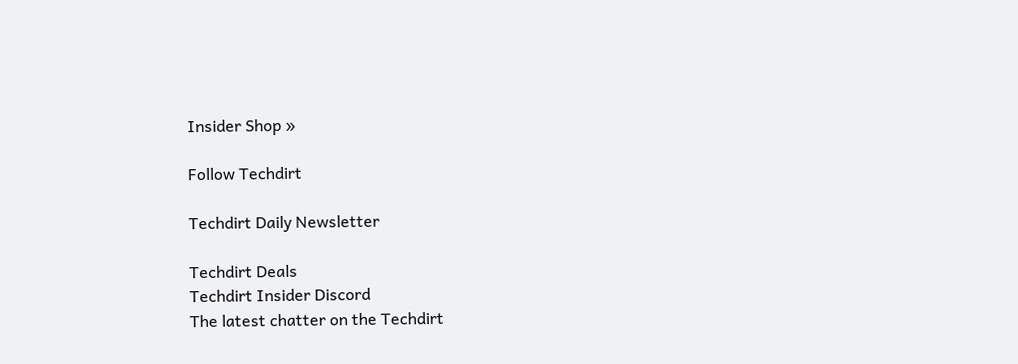Insider Shop »

Follow Techdirt

Techdirt Daily Newsletter

Techdirt Deals
Techdirt Insider Discord
The latest chatter on the Techdirt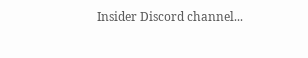Insider Discord channel...